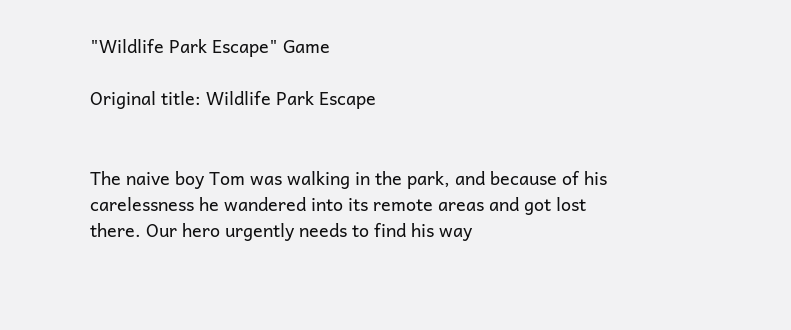"Wildlife Park Escape" Game

Original title: Wildlife Park Escape


The naive boy Tom was walking in the park, and because of his carelessness he wandered into its remote areas and got lost there. Our hero urgently needs to find his way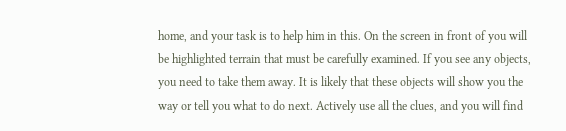home, and your task is to help him in this. On the screen in front of you will be highlighted terrain that must be carefully examined. If you see any objects, you need to take them away. It is likely that these objects will show you the way or tell you what to do next. Actively use all the clues, and you will find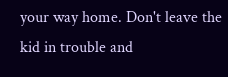your way home. Don't leave the kid in trouble and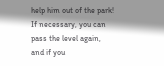help him out of the park! If necessary, you can pass the level again, and if you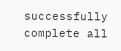successfully complete all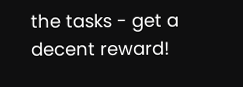the tasks - get a decent reward!